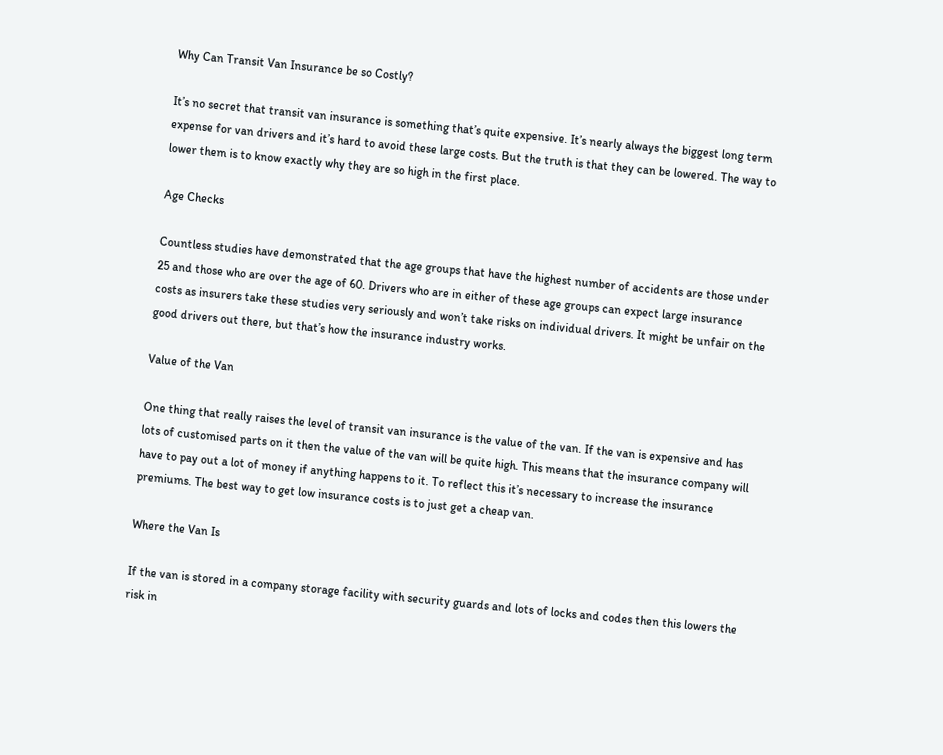Why Can Transit Van Insurance be so Costly?

It’s no secret that transit van insurance is something that’s quite expensive. It’s nearly always the biggest long term expense for van drivers and it’s hard to avoid these large costs. But the truth is that they can be lowered. The way to lower them is to know exactly why they are so high in the first place.

Age Checks

Countless studies have demonstrated that the age groups that have the highest number of accidents are those under 25 and those who are over the age of 60. Drivers who are in either of these age groups can expect large insurance costs as insurers take these studies very seriously and won’t take risks on individual drivers. It might be unfair on the good drivers out there, but that’s how the insurance industry works.

Value of the Van

One thing that really raises the level of transit van insurance is the value of the van. If the van is expensive and has lots of customised parts on it then the value of the van will be quite high. This means that the insurance company will have to pay out a lot of money if anything happens to it. To reflect this it’s necessary to increase the insurance premiums. The best way to get low insurance costs is to just get a cheap van.

Where the Van Is

If the van is stored in a company storage facility with security guards and lots of locks and codes then this lowers the risk in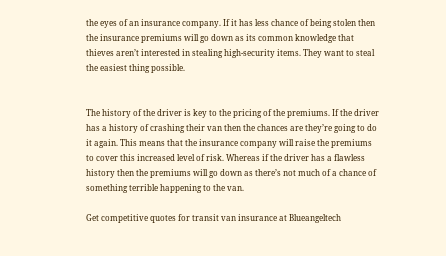the eyes of an insurance company. If it has less chance of being stolen then the insurance premiums will go down as its common knowledge that thieves aren’t interested in stealing high-security items. They want to steal the easiest thing possible.


The history of the driver is key to the pricing of the premiums. If the driver has a history of crashing their van then the chances are they’re going to do it again. This means that the insurance company will raise the premiums to cover this increased level of risk. Whereas if the driver has a flawless history then the premiums will go down as there’s not much of a chance of something terrible happening to the van.

Get competitive quotes for transit van insurance at Blueangeltech